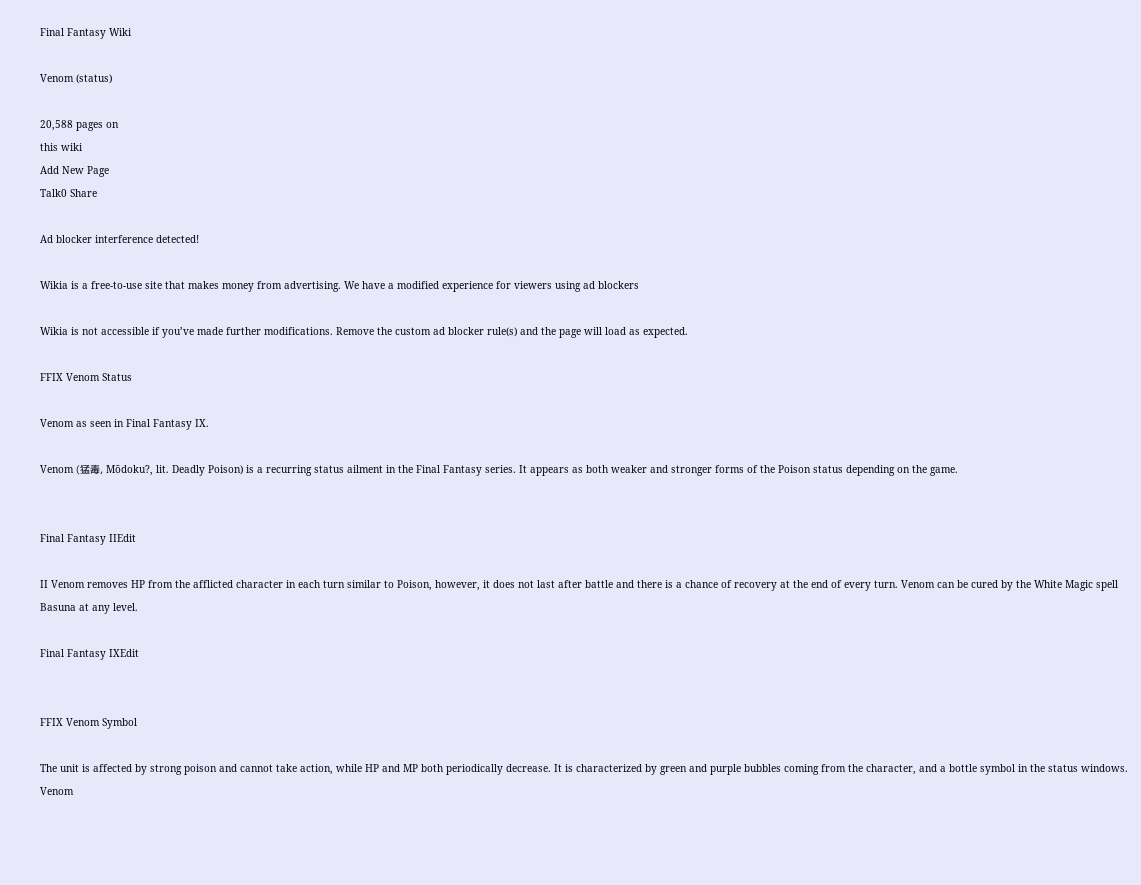Final Fantasy Wiki

Venom (status)

20,588 pages on
this wiki
Add New Page
Talk0 Share

Ad blocker interference detected!

Wikia is a free-to-use site that makes money from advertising. We have a modified experience for viewers using ad blockers

Wikia is not accessible if you’ve made further modifications. Remove the custom ad blocker rule(s) and the page will load as expected.

FFIX Venom Status

Venom as seen in Final Fantasy IX.

Venom (猛毒, Mōdoku?, lit. Deadly Poison) is a recurring status ailment in the Final Fantasy series. It appears as both weaker and stronger forms of the Poison status depending on the game.


Final Fantasy IIEdit

II Venom removes HP from the afflicted character in each turn similar to Poison, however, it does not last after battle and there is a chance of recovery at the end of every turn. Venom can be cured by the White Magic spell Basuna at any level.

Final Fantasy IXEdit


FFIX Venom Symbol

The unit is affected by strong poison and cannot take action, while HP and MP both periodically decrease. It is characterized by green and purple bubbles coming from the character, and a bottle symbol in the status windows. Venom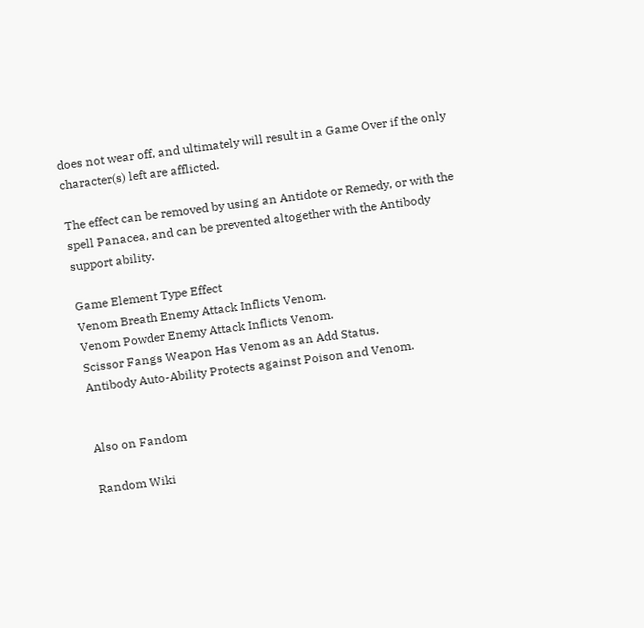does not wear off, and ultimately will result in a Game Over if the only character(s) left are afflicted.

The effect can be removed by using an Antidote or Remedy, or with the spell Panacea, and can be prevented altogether with the Antibody support ability.

Game Element Type Effect
Venom Breath Enemy Attack Inflicts Venom.
Venom Powder Enemy Attack Inflicts Venom.
Scissor Fangs Weapon Has Venom as an Add Status.
Antibody Auto-Ability Protects against Poison and Venom.


Also on Fandom

Random Wiki